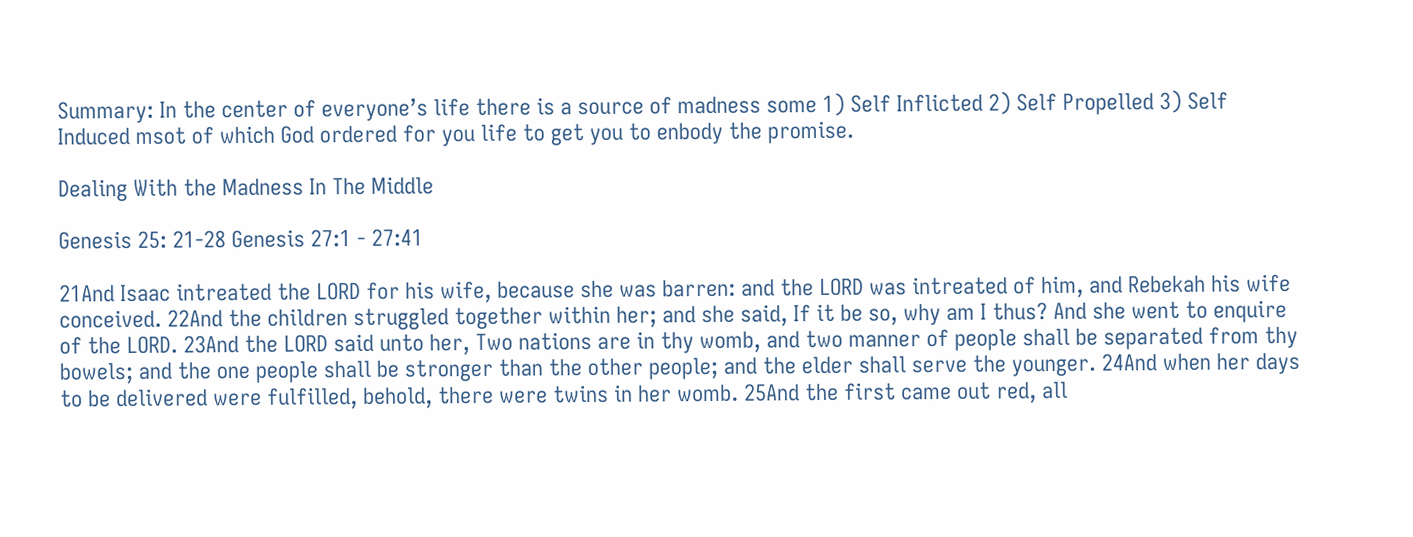Summary: In the center of everyone’s life there is a source of madness some 1) Self Inflicted 2) Self Propelled 3) Self Induced msot of which God ordered for you life to get you to enbody the promise.

Dealing With the Madness In The Middle

Genesis 25: 21-28 Genesis 27:1 - 27:41

21And Isaac intreated the LORD for his wife, because she was barren: and the LORD was intreated of him, and Rebekah his wife conceived. 22And the children struggled together within her; and she said, If it be so, why am I thus? And she went to enquire of the LORD. 23And the LORD said unto her, Two nations are in thy womb, and two manner of people shall be separated from thy bowels; and the one people shall be stronger than the other people; and the elder shall serve the younger. 24And when her days to be delivered were fulfilled, behold, there were twins in her womb. 25And the first came out red, all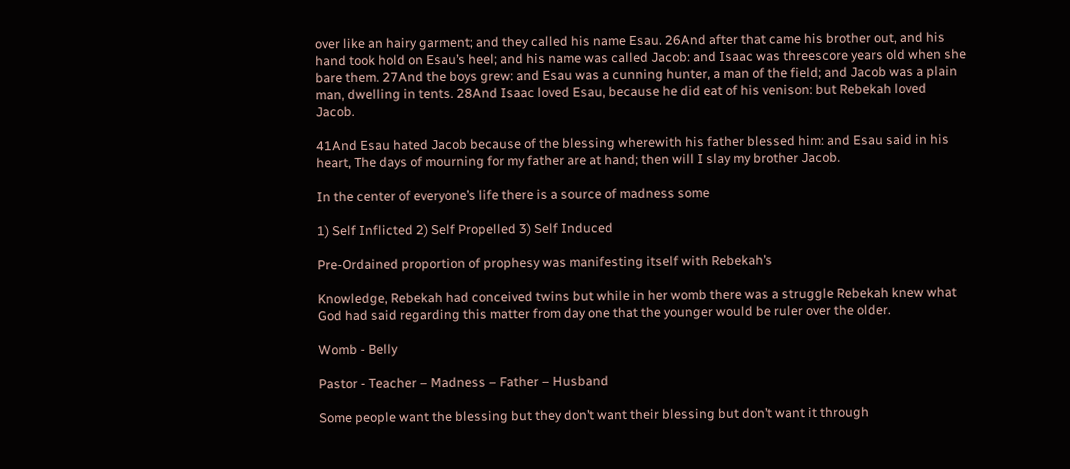over like an hairy garment; and they called his name Esau. 26And after that came his brother out, and his hand took hold on Esau’s heel; and his name was called Jacob: and Isaac was threescore years old when she bare them. 27And the boys grew: and Esau was a cunning hunter, a man of the field; and Jacob was a plain man, dwelling in tents. 28And Isaac loved Esau, because he did eat of his venison: but Rebekah loved Jacob.

41And Esau hated Jacob because of the blessing wherewith his father blessed him: and Esau said in his heart, The days of mourning for my father are at hand; then will I slay my brother Jacob.

In the center of everyone’s life there is a source of madness some

1) Self Inflicted 2) Self Propelled 3) Self Induced

Pre-Ordained proportion of prophesy was manifesting itself with Rebekah’s

Knowledge, Rebekah had conceived twins but while in her womb there was a struggle Rebekah knew what God had said regarding this matter from day one that the younger would be ruler over the older.

Womb - Belly

Pastor - Teacher – Madness – Father – Husband

Some people want the blessing but they don’t want their blessing but don’t want it through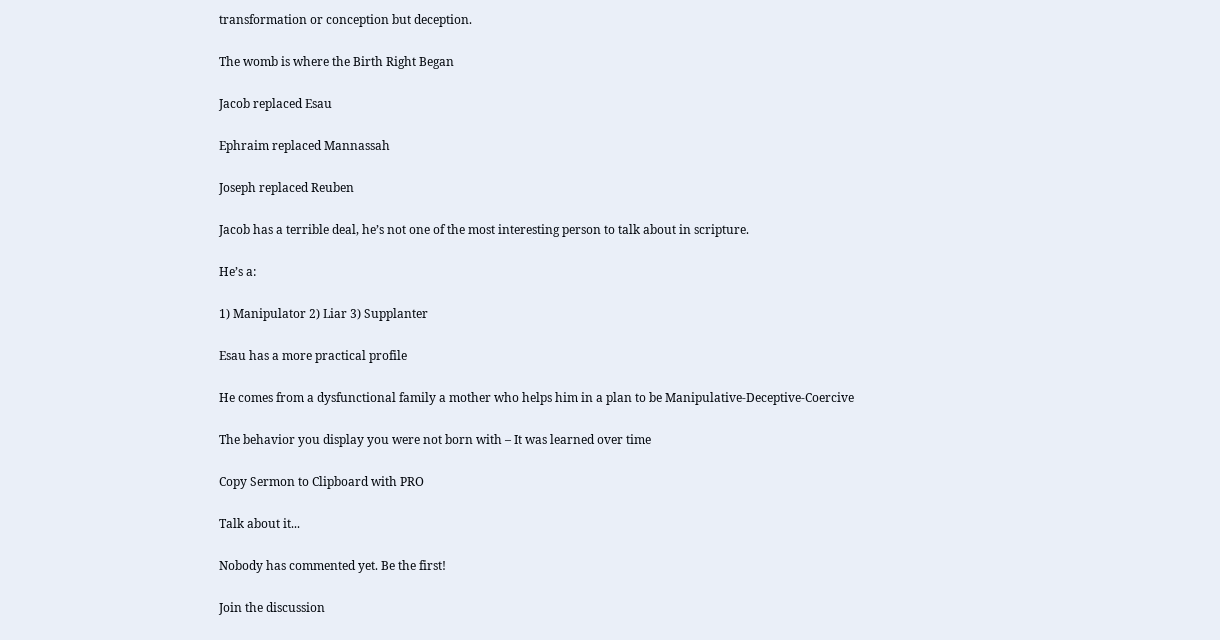transformation or conception but deception.

The womb is where the Birth Right Began

Jacob replaced Esau

Ephraim replaced Mannassah

Joseph replaced Reuben

Jacob has a terrible deal, he’s not one of the most interesting person to talk about in scripture.

He’s a:

1) Manipulator 2) Liar 3) Supplanter

Esau has a more practical profile

He comes from a dysfunctional family a mother who helps him in a plan to be Manipulative-Deceptive-Coercive

The behavior you display you were not born with – It was learned over time

Copy Sermon to Clipboard with PRO

Talk about it...

Nobody has commented yet. Be the first!

Join the discussion